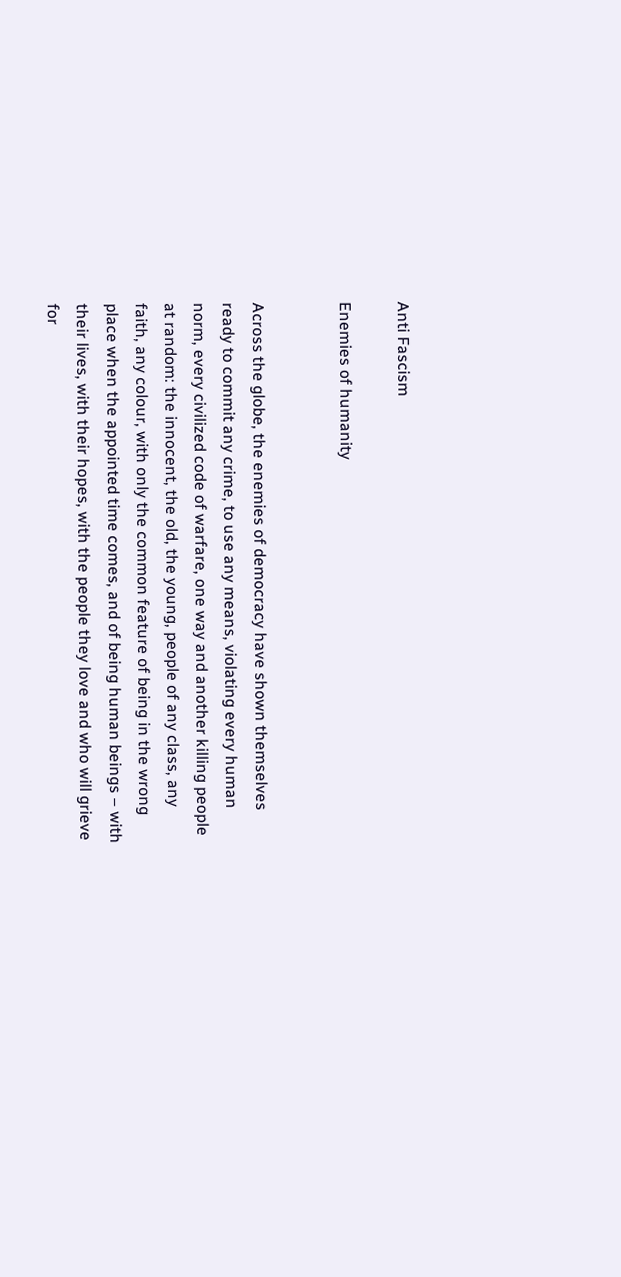Anti Fascism

Enemies of humanity


Across the globe, the enemies of democracy have shown themselves ready to commit any crime, to use any means, violating every human norm, every civilized code of warfare, one way and another killing people at random: the innocent, the old, the young, people of any class, any faith, any colour, with only the common feature of being in the wrong place when the appointed time comes, and of being human beings – with their lives, with their hopes, with the people they love and who will grieve for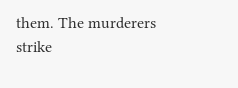them. The murderers strike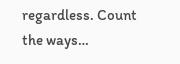regardless. Count the ways…